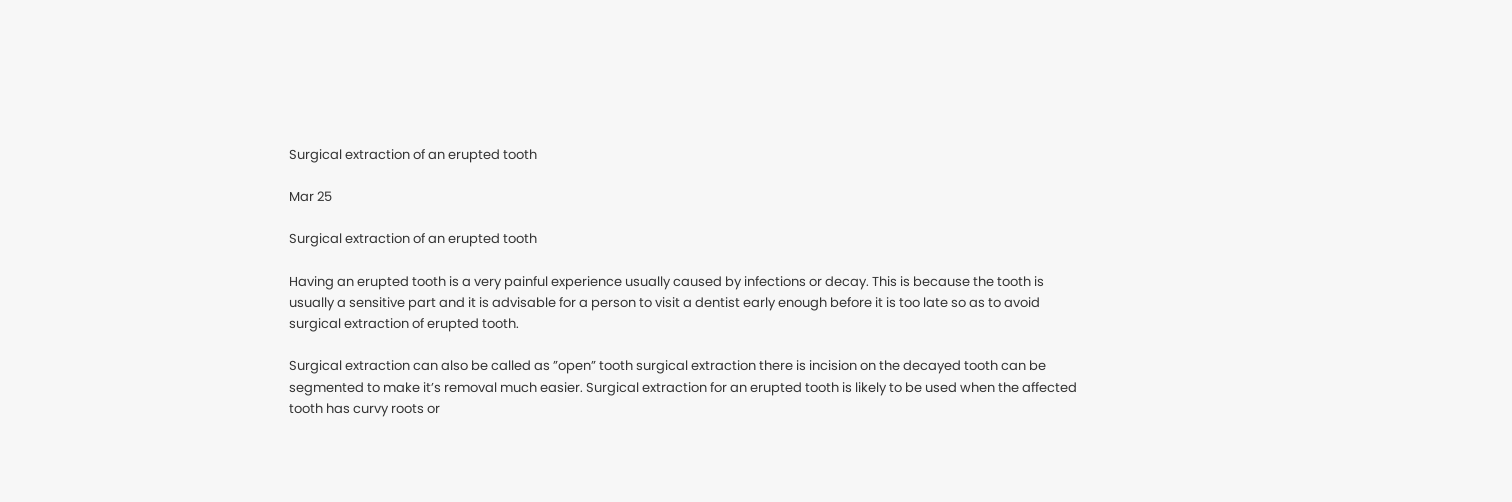Surgical extraction of an erupted tooth

Mar 25

Surgical extraction of an erupted tooth

Having an erupted tooth is a very painful experience usually caused by infections or decay. This is because the tooth is usually a sensitive part and it is advisable for a person to visit a dentist early enough before it is too late so as to avoid surgical extraction of erupted tooth.

Surgical extraction can also be called as ”open” tooth surgical extraction there is incision on the decayed tooth can be segmented to make it’s removal much easier. Surgical extraction for an erupted tooth is likely to be used when the affected tooth has curvy roots or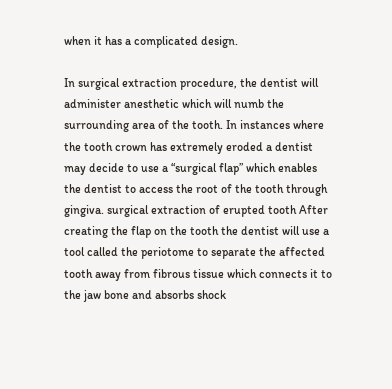when it has a complicated design.

In surgical extraction procedure, the dentist will administer anesthetic which will numb the surrounding area of the tooth. In instances where the tooth crown has extremely eroded a dentist may decide to use a “surgical flap” which enables the dentist to access the root of the tooth through gingiva. surgical extraction of erupted tooth After creating the flap on the tooth the dentist will use a tool called the periotome to separate the affected tooth away from fibrous tissue which connects it to the jaw bone and absorbs shock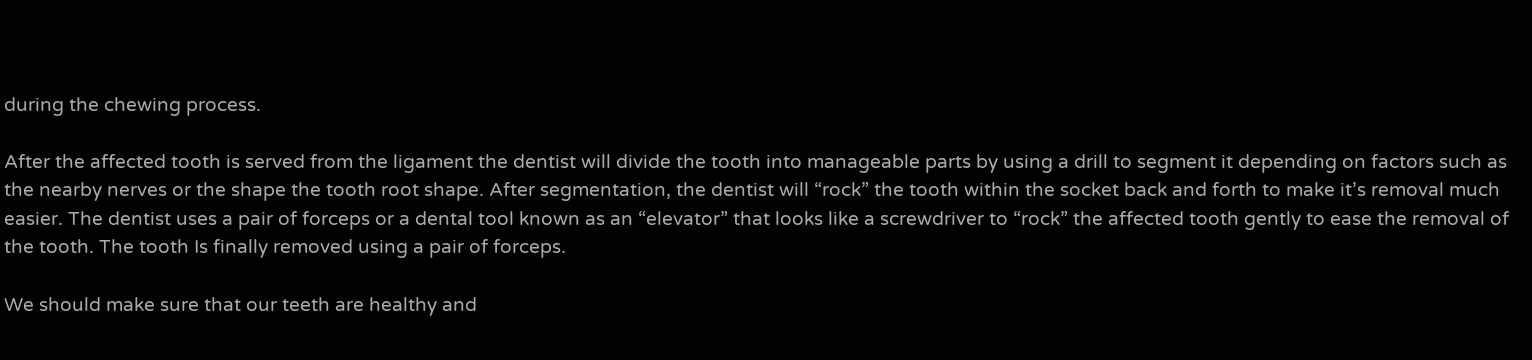during the chewing process.

After the affected tooth is served from the ligament the dentist will divide the tooth into manageable parts by using a drill to segment it depending on factors such as the nearby nerves or the shape the tooth root shape. After segmentation, the dentist will “rock” the tooth within the socket back and forth to make it’s removal much easier. The dentist uses a pair of forceps or a dental tool known as an “elevator” that looks like a screwdriver to “rock” the affected tooth gently to ease the removal of the tooth. The tooth Is finally removed using a pair of forceps.

We should make sure that our teeth are healthy and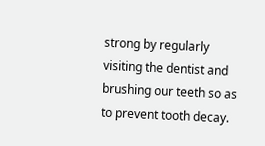strong by regularly visiting the dentist and brushing our teeth so as to prevent tooth decay.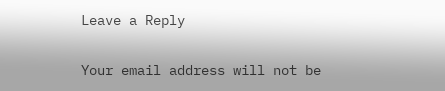Leave a Reply

Your email address will not be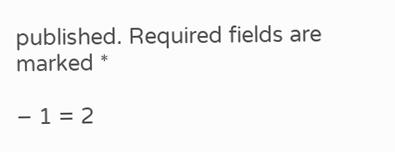published. Required fields are marked *

− 1 = 2